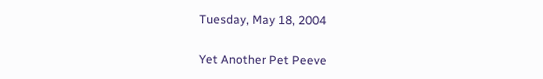Tuesday, May 18, 2004

Yet Another Pet Peeve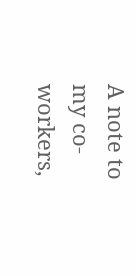A note to my co-workers,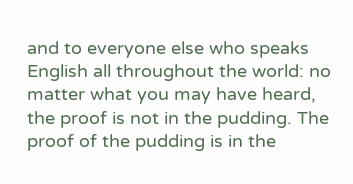and to everyone else who speaks English all throughout the world: no matter what you may have heard, the proof is not in the pudding. The proof of the pudding is in the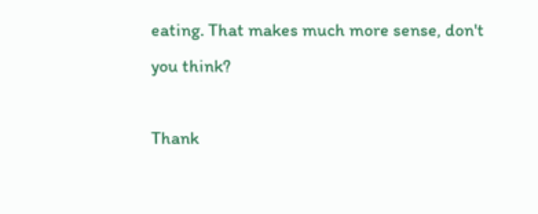eating. That makes much more sense, don't you think?

Thank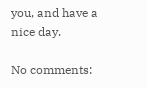you, and have a nice day.

No comments: